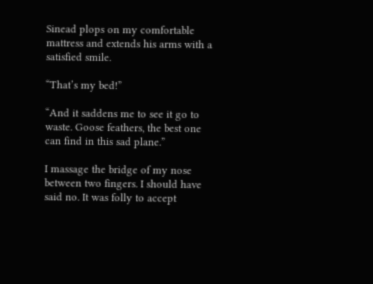Sinead plops on my comfortable mattress and extends his arms with a satisfied smile.

“That’s my bed!”

“And it saddens me to see it go to waste. Goose feathers, the best one can find in this sad plane.”

I massage the bridge of my nose between two fingers. I should have said no. It was folly to accept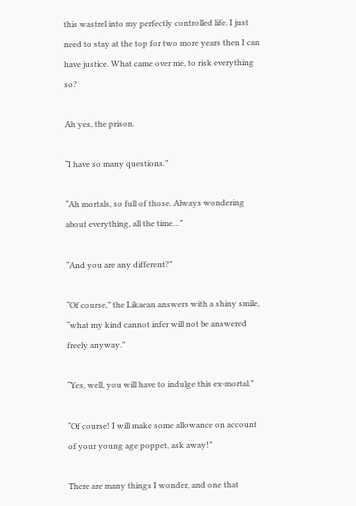this wastrel into my perfectly controlled life. I just need to stay at the top for two more years then I can have justice. What came over me, to risk everything so?

Ah yes, the prison.

“I have so many questions.”

“Ah mortals, so full of those. Always wondering about everything, all the time…”

“And you are any different?”

“Of course,” the Likaean answers with a shiny smile, “what my kind cannot infer will not be answered freely anyway.”

“Yes, well, you will have to indulge this ex-mortal.”

“Of course! I will make some allowance on account of your young age poppet, ask away!”

There are many things I wonder, and one that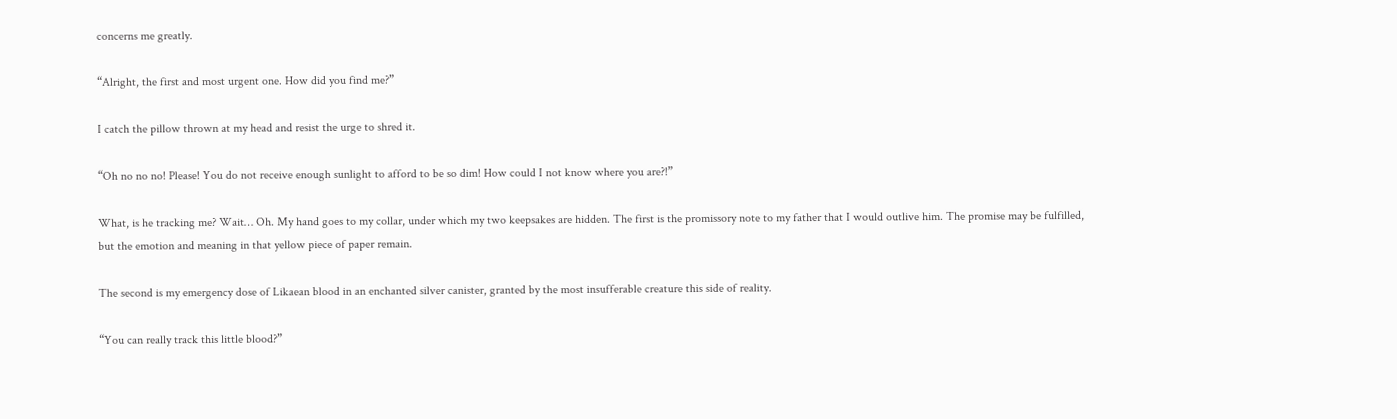concerns me greatly.

“Alright, the first and most urgent one. How did you find me?”

I catch the pillow thrown at my head and resist the urge to shred it.

“Oh no no no! Please! You do not receive enough sunlight to afford to be so dim! How could I not know where you are?!”

What, is he tracking me? Wait… Oh. My hand goes to my collar, under which my two keepsakes are hidden. The first is the promissory note to my father that I would outlive him. The promise may be fulfilled, but the emotion and meaning in that yellow piece of paper remain.

The second is my emergency dose of Likaean blood in an enchanted silver canister, granted by the most insufferable creature this side of reality.

“You can really track this little blood?”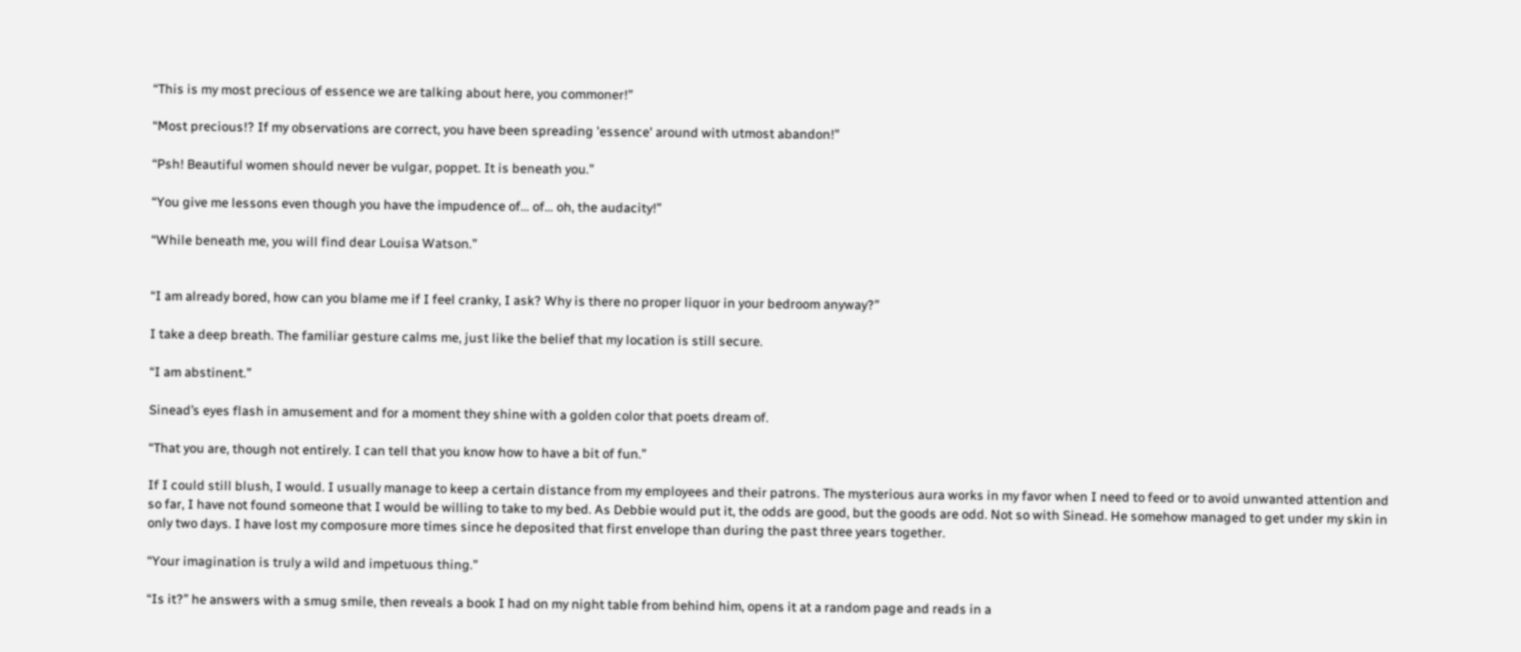“This is my most precious of essence we are talking about here, you commoner!”

“Most precious!? If my observations are correct, you have been spreading 'essence' around with utmost abandon!”

“Psh! Beautiful women should never be vulgar, poppet. It is beneath you.”

“You give me lessons even though you have the impudence of… of… oh, the audacity!”

“While beneath me, you will find dear Louisa Watson.”


“I am already bored, how can you blame me if I feel cranky, I ask? Why is there no proper liquor in your bedroom anyway?”

I take a deep breath. The familiar gesture calms me, just like the belief that my location is still secure.

“I am abstinent.”

Sinead’s eyes flash in amusement and for a moment they shine with a golden color that poets dream of.

“That you are, though not entirely. I can tell that you know how to have a bit of fun.”

If I could still blush, I would. I usually manage to keep a certain distance from my employees and their patrons. The mysterious aura works in my favor when I need to feed or to avoid unwanted attention and so far, I have not found someone that I would be willing to take to my bed. As Debbie would put it, the odds are good, but the goods are odd. Not so with Sinead. He somehow managed to get under my skin in only two days. I have lost my composure more times since he deposited that first envelope than during the past three years together.

“Your imagination is truly a wild and impetuous thing.”

“Is it?” he answers with a smug smile, then reveals a book I had on my night table from behind him, opens it at a random page and reads in a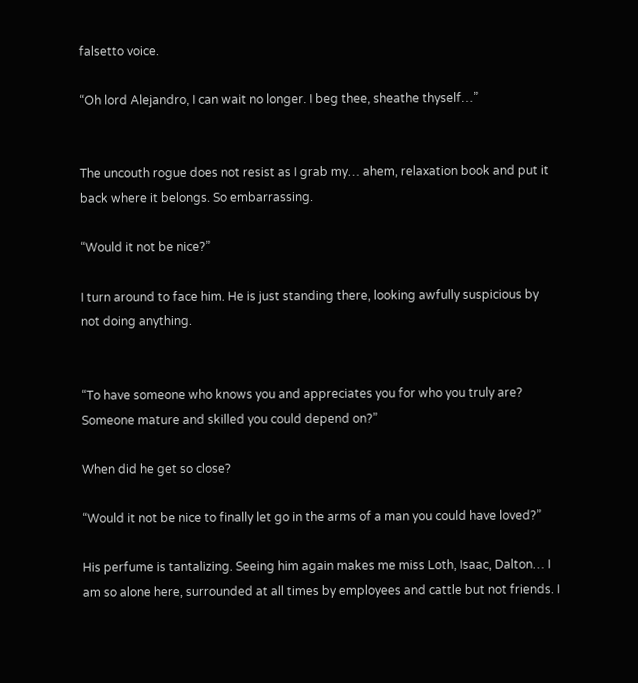falsetto voice.

“Oh lord Alejandro, I can wait no longer. I beg thee, sheathe thyself…”


The uncouth rogue does not resist as I grab my… ahem, relaxation book and put it back where it belongs. So embarrassing.

“Would it not be nice?”

I turn around to face him. He is just standing there, looking awfully suspicious by not doing anything.


“To have someone who knows you and appreciates you for who you truly are? Someone mature and skilled you could depend on?”

When did he get so close?

“Would it not be nice to finally let go in the arms of a man you could have loved?”

His perfume is tantalizing. Seeing him again makes me miss Loth, Isaac, Dalton… I am so alone here, surrounded at all times by employees and cattle but not friends. I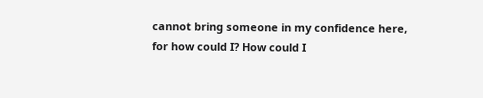cannot bring someone in my confidence here, for how could I? How could I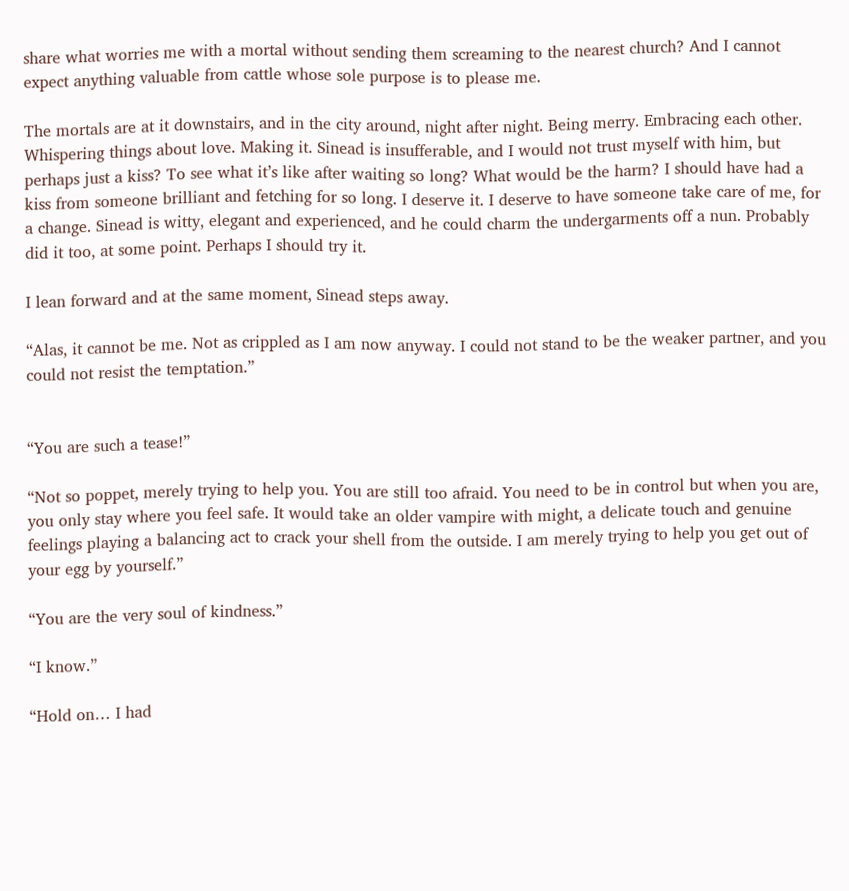share what worries me with a mortal without sending them screaming to the nearest church? And I cannot expect anything valuable from cattle whose sole purpose is to please me.

The mortals are at it downstairs, and in the city around, night after night. Being merry. Embracing each other. Whispering things about love. Making it. Sinead is insufferable, and I would not trust myself with him, but perhaps just a kiss? To see what it’s like after waiting so long? What would be the harm? I should have had a kiss from someone brilliant and fetching for so long. I deserve it. I deserve to have someone take care of me, for a change. Sinead is witty, elegant and experienced, and he could charm the undergarments off a nun. Probably did it too, at some point. Perhaps I should try it.

I lean forward and at the same moment, Sinead steps away.

“Alas, it cannot be me. Not as crippled as I am now anyway. I could not stand to be the weaker partner, and you could not resist the temptation.”


“You are such a tease!”

“Not so poppet, merely trying to help you. You are still too afraid. You need to be in control but when you are, you only stay where you feel safe. It would take an older vampire with might, a delicate touch and genuine feelings playing a balancing act to crack your shell from the outside. I am merely trying to help you get out of your egg by yourself.”

“You are the very soul of kindness.”

“I know.”

“Hold on… I had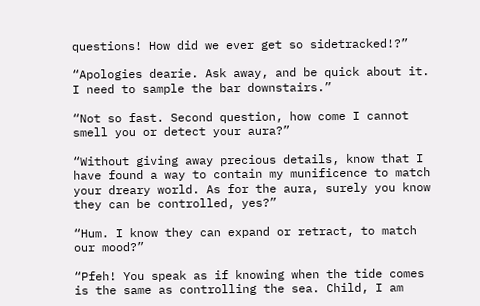questions! How did we ever get so sidetracked!?”

“Apologies dearie. Ask away, and be quick about it. I need to sample the bar downstairs.”

“Not so fast. Second question, how come I cannot smell you or detect your aura?”

“Without giving away precious details, know that I have found a way to contain my munificence to match your dreary world. As for the aura, surely you know they can be controlled, yes?”

“Hum. I know they can expand or retract, to match our mood?”

“Pfeh! You speak as if knowing when the tide comes is the same as controlling the sea. Child, I am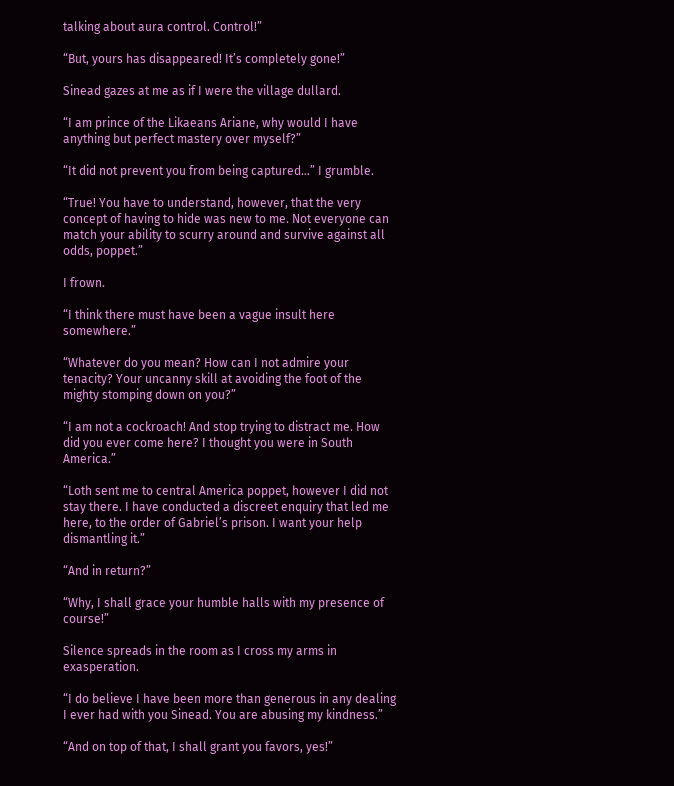talking about aura control. Control!”

“But, yours has disappeared! It’s completely gone!”

Sinead gazes at me as if I were the village dullard.

“I am prince of the Likaeans Ariane, why would I have anything but perfect mastery over myself?”

“It did not prevent you from being captured…” I grumble.

“True! You have to understand, however, that the very concept of having to hide was new to me. Not everyone can match your ability to scurry around and survive against all odds, poppet.”

I frown.

“I think there must have been a vague insult here somewhere.”

“Whatever do you mean? How can I not admire your tenacity? Your uncanny skill at avoiding the foot of the mighty stomping down on you?”

“I am not a cockroach! And stop trying to distract me. How did you ever come here? I thought you were in South America.”

“Loth sent me to central America poppet, however I did not stay there. I have conducted a discreet enquiry that led me here, to the order of Gabriel’s prison. I want your help dismantling it.”

“And in return?”

“Why, I shall grace your humble halls with my presence of course!”

Silence spreads in the room as I cross my arms in exasperation.

“I do believe I have been more than generous in any dealing I ever had with you Sinead. You are abusing my kindness.”

“And on top of that, I shall grant you favors, yes!”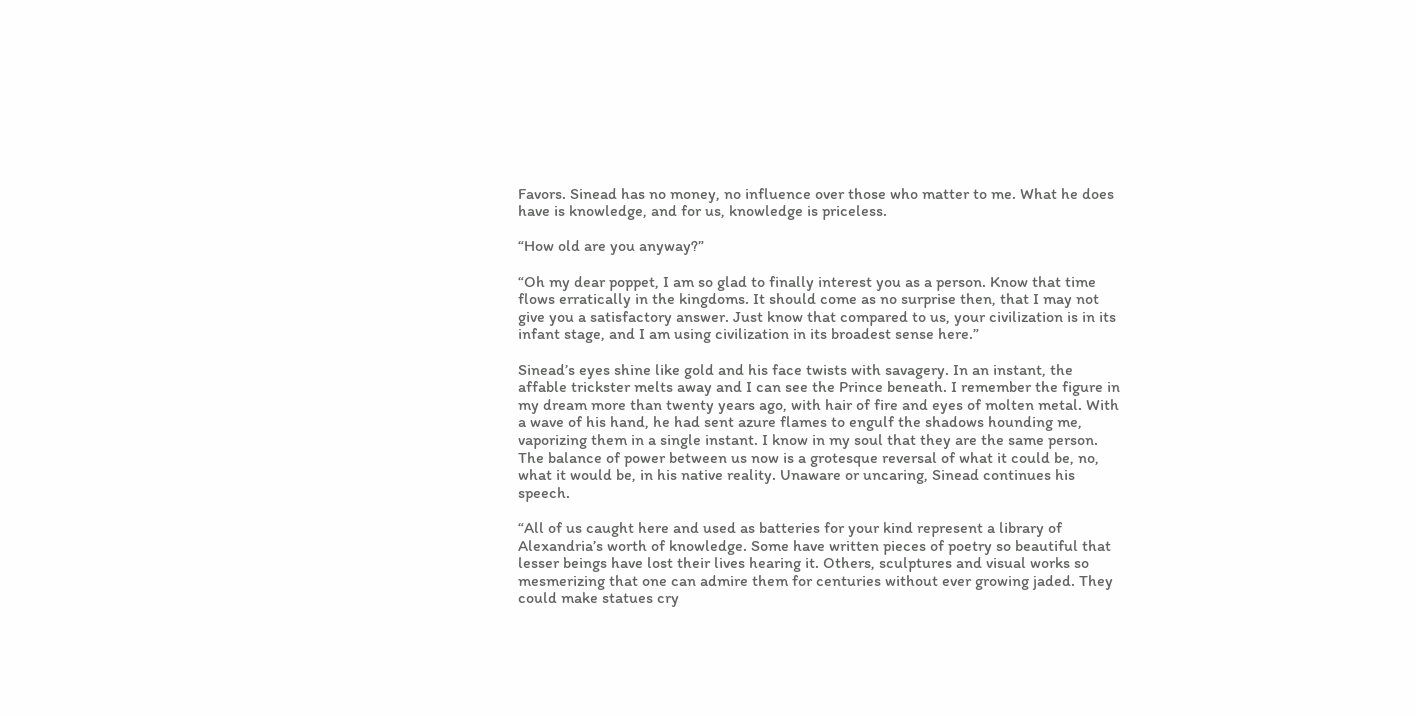Favors. Sinead has no money, no influence over those who matter to me. What he does have is knowledge, and for us, knowledge is priceless.

“How old are you anyway?”

“Oh my dear poppet, I am so glad to finally interest you as a person. Know that time flows erratically in the kingdoms. It should come as no surprise then, that I may not give you a satisfactory answer. Just know that compared to us, your civilization is in its infant stage, and I am using civilization in its broadest sense here.”

Sinead’s eyes shine like gold and his face twists with savagery. In an instant, the affable trickster melts away and I can see the Prince beneath. I remember the figure in my dream more than twenty years ago, with hair of fire and eyes of molten metal. With a wave of his hand, he had sent azure flames to engulf the shadows hounding me, vaporizing them in a single instant. I know in my soul that they are the same person. The balance of power between us now is a grotesque reversal of what it could be, no, what it would be, in his native reality. Unaware or uncaring, Sinead continues his speech.

“All of us caught here and used as batteries for your kind represent a library of Alexandria’s worth of knowledge. Some have written pieces of poetry so beautiful that lesser beings have lost their lives hearing it. Others, sculptures and visual works so mesmerizing that one can admire them for centuries without ever growing jaded. They could make statues cry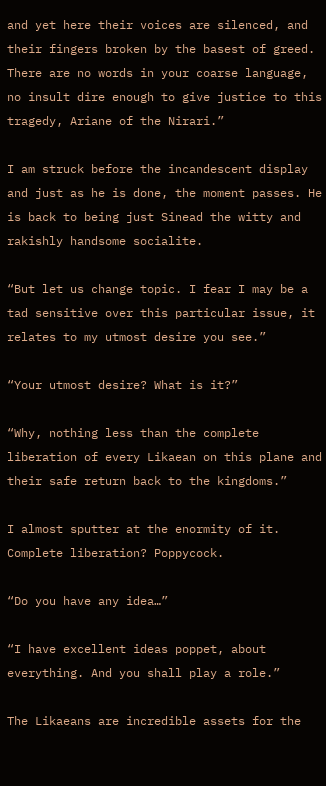and yet here their voices are silenced, and their fingers broken by the basest of greed. There are no words in your coarse language, no insult dire enough to give justice to this tragedy, Ariane of the Nirari.”

I am struck before the incandescent display and just as he is done, the moment passes. He is back to being just Sinead the witty and rakishly handsome socialite.

“But let us change topic. I fear I may be a tad sensitive over this particular issue, it relates to my utmost desire you see.”

“Your utmost desire? What is it?”

“Why, nothing less than the complete liberation of every Likaean on this plane and their safe return back to the kingdoms.”

I almost sputter at the enormity of it. Complete liberation? Poppycock.

“Do you have any idea…”

“I have excellent ideas poppet, about everything. And you shall play a role.”

The Likaeans are incredible assets for the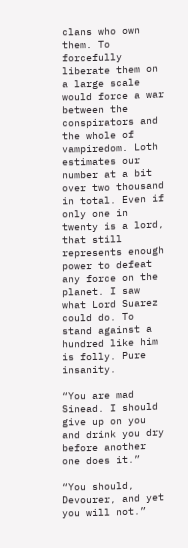clans who own them. To forcefully liberate them on a large scale would force a war between the conspirators and the whole of vampiredom. Loth estimates our number at a bit over two thousand in total. Even if only one in twenty is a lord, that still represents enough power to defeat any force on the planet. I saw what Lord Suarez could do. To stand against a hundred like him is folly. Pure insanity.

“You are mad Sinead. I should give up on you and drink you dry before another one does it.”

“You should, Devourer, and yet you will not.”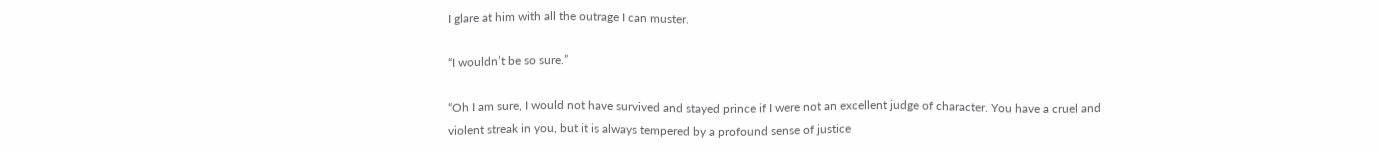I glare at him with all the outrage I can muster.

“I wouldn’t be so sure.”

“Oh I am sure, I would not have survived and stayed prince if I were not an excellent judge of character. You have a cruel and violent streak in you, but it is always tempered by a profound sense of justice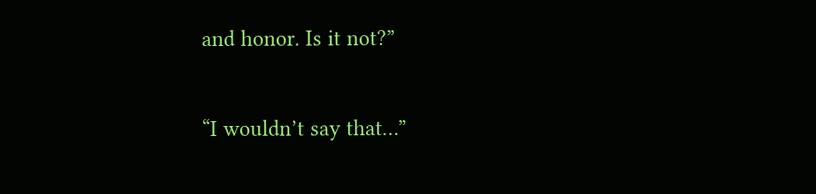and honor. Is it not?”

“I wouldn’t say that…”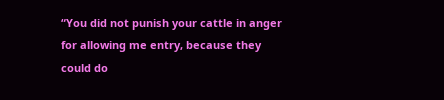“You did not punish your cattle in anger for allowing me entry, because they could do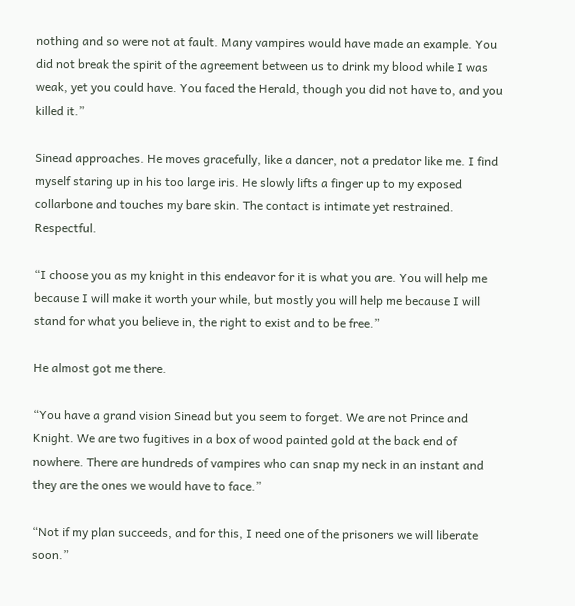nothing and so were not at fault. Many vampires would have made an example. You did not break the spirit of the agreement between us to drink my blood while I was weak, yet you could have. You faced the Herald, though you did not have to, and you killed it.”

Sinead approaches. He moves gracefully, like a dancer, not a predator like me. I find myself staring up in his too large iris. He slowly lifts a finger up to my exposed collarbone and touches my bare skin. The contact is intimate yet restrained. Respectful.

“I choose you as my knight in this endeavor for it is what you are. You will help me because I will make it worth your while, but mostly you will help me because I will stand for what you believe in, the right to exist and to be free.”

He almost got me there.

“You have a grand vision Sinead but you seem to forget. We are not Prince and Knight. We are two fugitives in a box of wood painted gold at the back end of nowhere. There are hundreds of vampires who can snap my neck in an instant and they are the ones we would have to face.”

“Not if my plan succeeds, and for this, I need one of the prisoners we will liberate soon.”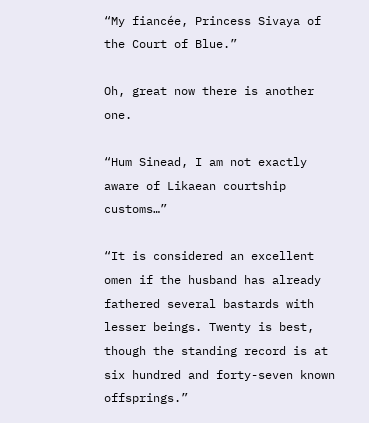“My fiancée, Princess Sivaya of the Court of Blue.”

Oh, great now there is another one.

“Hum Sinead, I am not exactly aware of Likaean courtship customs…”

“It is considered an excellent omen if the husband has already fathered several bastards with lesser beings. Twenty is best, though the standing record is at six hundred and forty-seven known offsprings.”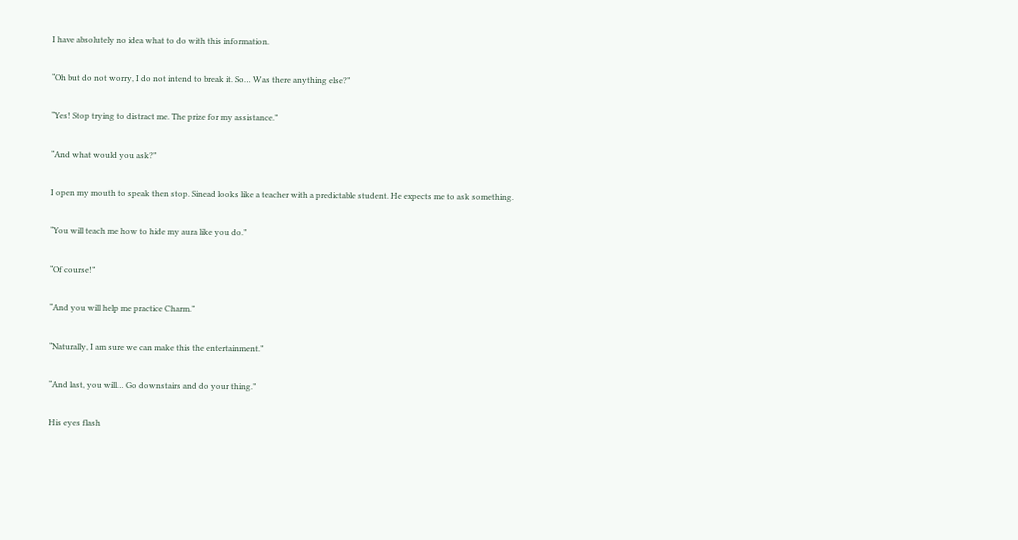I have absolutely no idea what to do with this information.

“Oh but do not worry, I do not intend to break it. So… Was there anything else?”

“Yes! Stop trying to distract me. The prize for my assistance.”

“And what would you ask?”

I open my mouth to speak then stop. Sinead looks like a teacher with a predictable student. He expects me to ask something.

“You will teach me how to hide my aura like you do.”

“Of course!”

“And you will help me practice Charm.”

“Naturally, I am sure we can make this the entertainment.”

“And last, you will… Go downstairs and do your thing.”

His eyes flash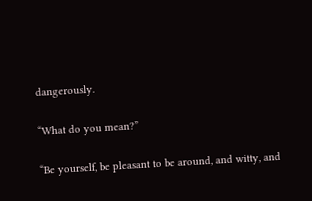dangerously.

“What do you mean?”

“Be yourself, be pleasant to be around, and witty, and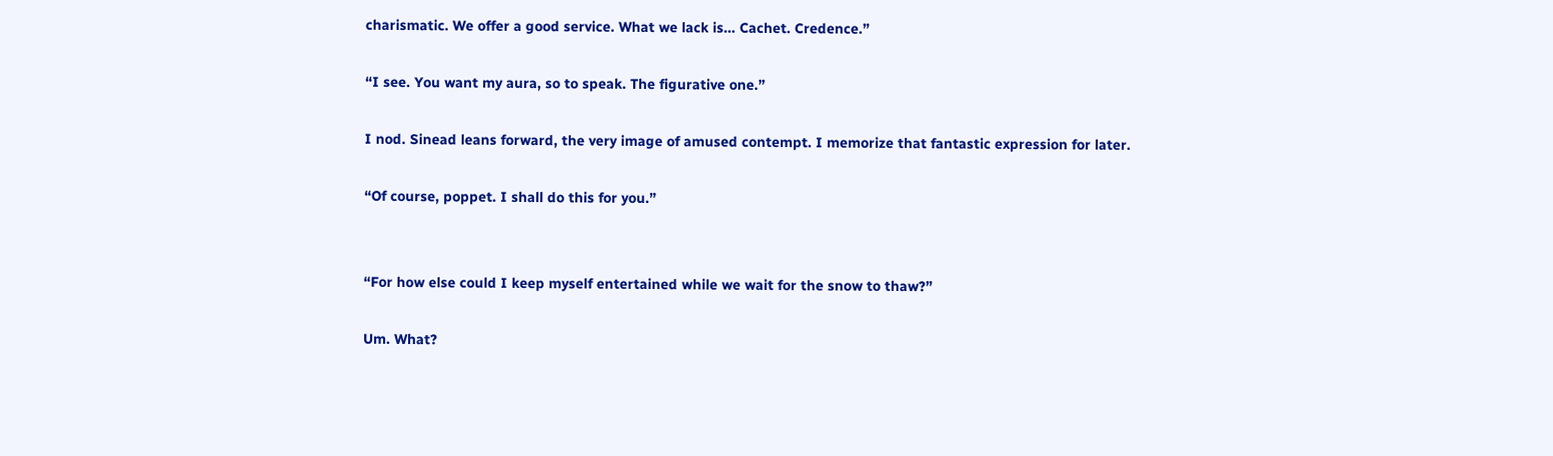charismatic. We offer a good service. What we lack is… Cachet. Credence.”

“I see. You want my aura, so to speak. The figurative one.”

I nod. Sinead leans forward, the very image of amused contempt. I memorize that fantastic expression for later.

“Of course, poppet. I shall do this for you.”


“For how else could I keep myself entertained while we wait for the snow to thaw?”

Um. What?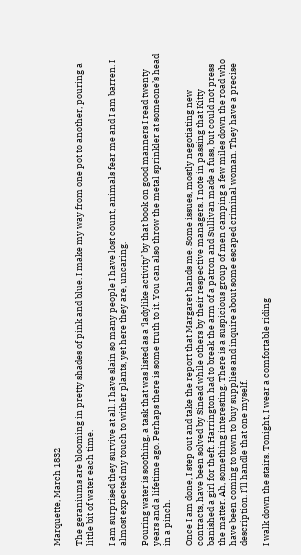Marquette, March 1832

The geraniums are blooming in pretty shades of pink and blue. I make my way from one pot to another, pouring a little bit of water each time.

I am surprised they survive at all. I have slain so many people I have lost count, animals fear me and I am barren. I almost expected my touch to wither plants, yet here they are, uncaring.

Pouring water is soothing, a task that was listed as a ‘ladylike activity’ by that book on good manners I read twenty years and a lifetime ago. Perhaps there is some truth to it. You can also throw the metal sprinkler at someone’s head in a pinch.

Once I am done, I step out and take the report that Margaret hands me. Some issues, mostly negotiating new contracts, have been solved by Sinead while others by their respective managers. I note in passing that Kitty banished a girl for theft. Harrington had to break the arm of a patron and Sullivan made a fuss, but could not press the matter. Ah, something interesting. There is a suspicious group of men camping a few miles down the road who have been coming to town to buy supplies and inquire about some escaped criminal woman. They have a precise description. I’ll handle that one myself.

I walk down the stairs. Tonight, I wear a comfortable riding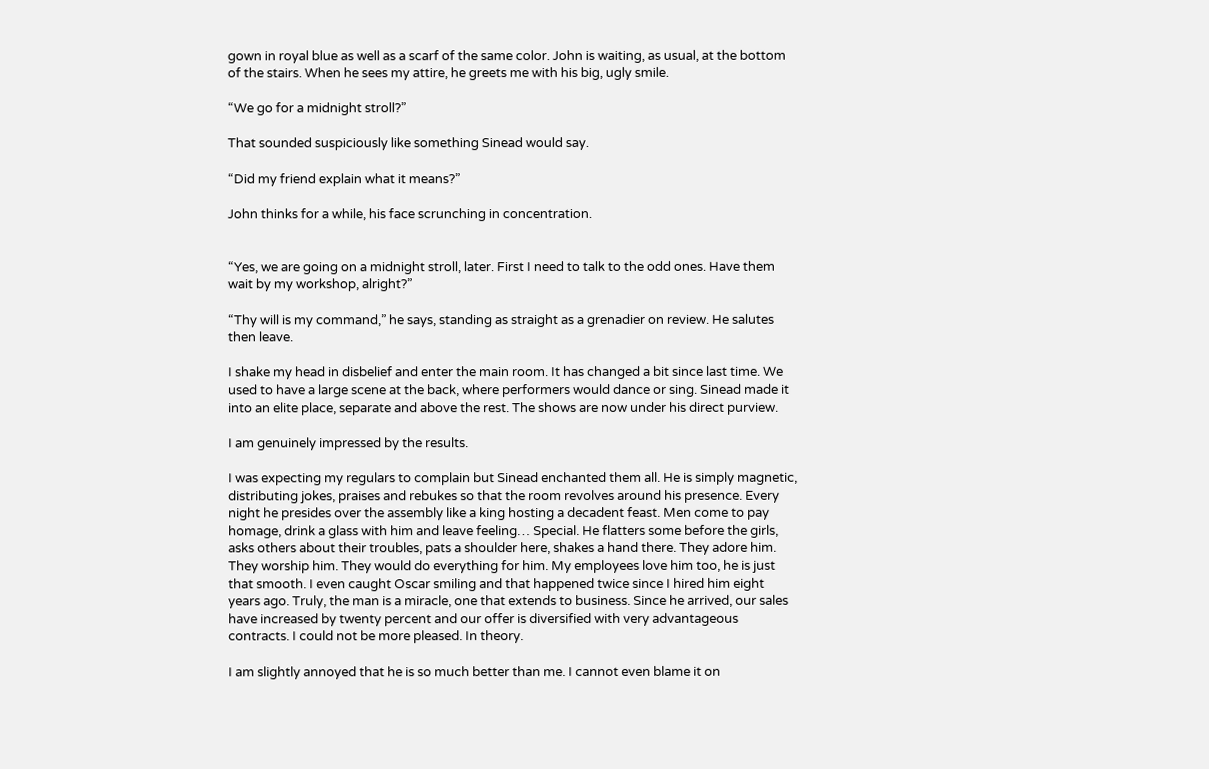gown in royal blue as well as a scarf of the same color. John is waiting, as usual, at the bottom of the stairs. When he sees my attire, he greets me with his big, ugly smile.

“We go for a midnight stroll?”

That sounded suspiciously like something Sinead would say.

“Did my friend explain what it means?”

John thinks for a while, his face scrunching in concentration.


“Yes, we are going on a midnight stroll, later. First I need to talk to the odd ones. Have them wait by my workshop, alright?”

“Thy will is my command,” he says, standing as straight as a grenadier on review. He salutes then leave.

I shake my head in disbelief and enter the main room. It has changed a bit since last time. We used to have a large scene at the back, where performers would dance or sing. Sinead made it into an elite place, separate and above the rest. The shows are now under his direct purview.

I am genuinely impressed by the results.

I was expecting my regulars to complain but Sinead enchanted them all. He is simply magnetic, distributing jokes, praises and rebukes so that the room revolves around his presence. Every night he presides over the assembly like a king hosting a decadent feast. Men come to pay homage, drink a glass with him and leave feeling… Special. He flatters some before the girls, asks others about their troubles, pats a shoulder here, shakes a hand there. They adore him. They worship him. They would do everything for him. My employees love him too, he is just that smooth. I even caught Oscar smiling and that happened twice since I hired him eight years ago. Truly, the man is a miracle, one that extends to business. Since he arrived, our sales have increased by twenty percent and our offer is diversified with very advantageous contracts. I could not be more pleased. In theory.

I am slightly annoyed that he is so much better than me. I cannot even blame it on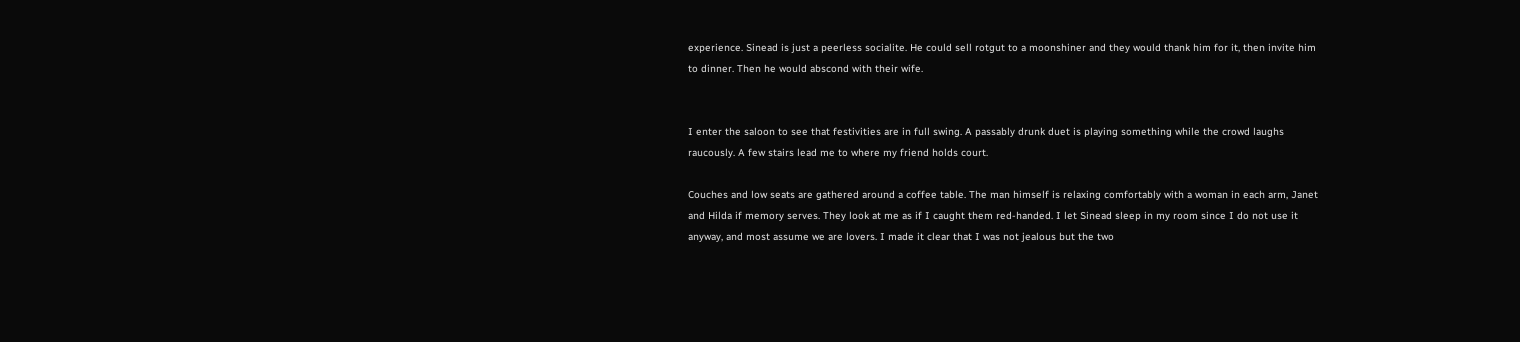experience. Sinead is just a peerless socialite. He could sell rotgut to a moonshiner and they would thank him for it, then invite him to dinner. Then he would abscond with their wife.


I enter the saloon to see that festivities are in full swing. A passably drunk duet is playing something while the crowd laughs raucously. A few stairs lead me to where my friend holds court.

Couches and low seats are gathered around a coffee table. The man himself is relaxing comfortably with a woman in each arm, Janet and Hilda if memory serves. They look at me as if I caught them red-handed. I let Sinead sleep in my room since I do not use it anyway, and most assume we are lovers. I made it clear that I was not jealous but the two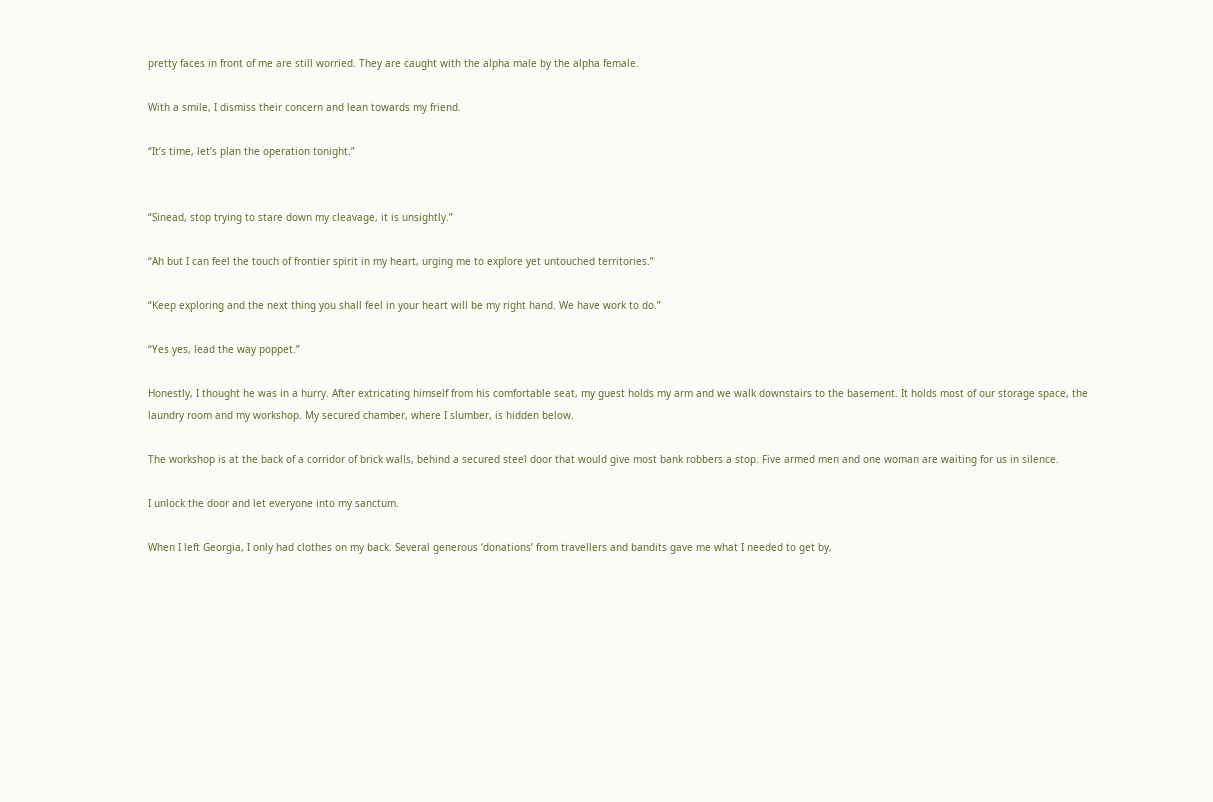pretty faces in front of me are still worried. They are caught with the alpha male by the alpha female.

With a smile, I dismiss their concern and lean towards my friend.

“It’s time, let’s plan the operation tonight.”


“Sinead, stop trying to stare down my cleavage, it is unsightly.”

“Ah but I can feel the touch of frontier spirit in my heart, urging me to explore yet untouched territories.”

“Keep exploring and the next thing you shall feel in your heart will be my right hand. We have work to do.”

“Yes yes, lead the way poppet.”

Honestly, I thought he was in a hurry. After extricating himself from his comfortable seat, my guest holds my arm and we walk downstairs to the basement. It holds most of our storage space, the laundry room and my workshop. My secured chamber, where I slumber, is hidden below.

The workshop is at the back of a corridor of brick walls, behind a secured steel door that would give most bank robbers a stop. Five armed men and one woman are waiting for us in silence.

I unlock the door and let everyone into my sanctum.

When I left Georgia, I only had clothes on my back. Several generous ‘donations’ from travellers and bandits gave me what I needed to get by,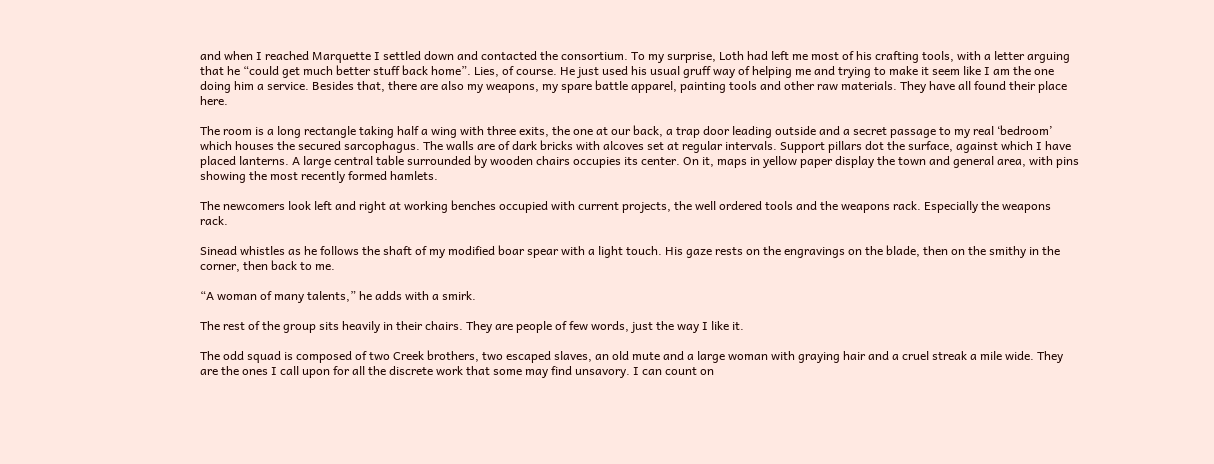and when I reached Marquette I settled down and contacted the consortium. To my surprise, Loth had left me most of his crafting tools, with a letter arguing that he “could get much better stuff back home”. Lies, of course. He just used his usual gruff way of helping me and trying to make it seem like I am the one doing him a service. Besides that, there are also my weapons, my spare battle apparel, painting tools and other raw materials. They have all found their place here.

The room is a long rectangle taking half a wing with three exits, the one at our back, a trap door leading outside and a secret passage to my real ‘bedroom’ which houses the secured sarcophagus. The walls are of dark bricks with alcoves set at regular intervals. Support pillars dot the surface, against which I have placed lanterns. A large central table surrounded by wooden chairs occupies its center. On it, maps in yellow paper display the town and general area, with pins showing the most recently formed hamlets.

The newcomers look left and right at working benches occupied with current projects, the well ordered tools and the weapons rack. Especially the weapons rack.

Sinead whistles as he follows the shaft of my modified boar spear with a light touch. His gaze rests on the engravings on the blade, then on the smithy in the corner, then back to me.

“A woman of many talents,” he adds with a smirk.

The rest of the group sits heavily in their chairs. They are people of few words, just the way I like it.

The odd squad is composed of two Creek brothers, two escaped slaves, an old mute and a large woman with graying hair and a cruel streak a mile wide. They are the ones I call upon for all the discrete work that some may find unsavory. I can count on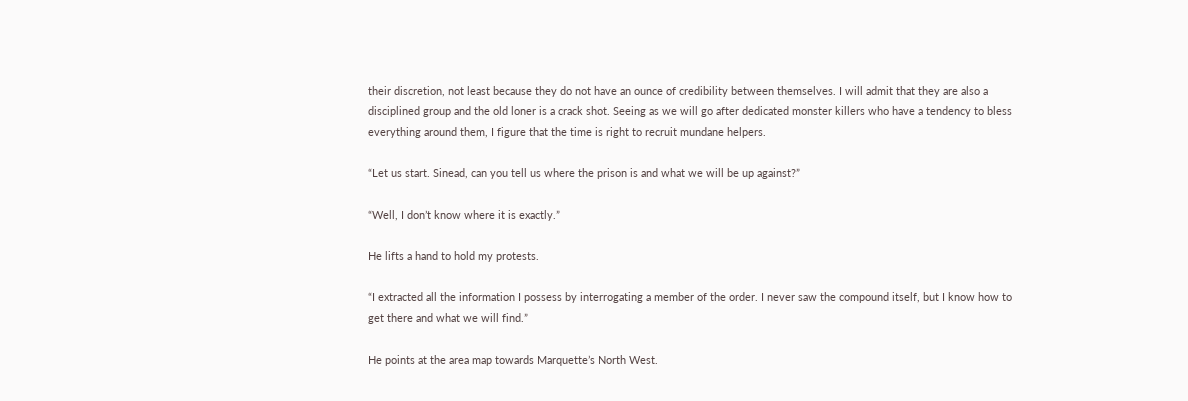their discretion, not least because they do not have an ounce of credibility between themselves. I will admit that they are also a disciplined group and the old loner is a crack shot. Seeing as we will go after dedicated monster killers who have a tendency to bless everything around them, I figure that the time is right to recruit mundane helpers.

“Let us start. Sinead, can you tell us where the prison is and what we will be up against?”

“Well, I don’t know where it is exactly.”

He lifts a hand to hold my protests.

“I extracted all the information I possess by interrogating a member of the order. I never saw the compound itself, but I know how to get there and what we will find.”

He points at the area map towards Marquette’s North West.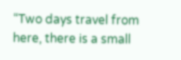“Two days travel from here, there is a small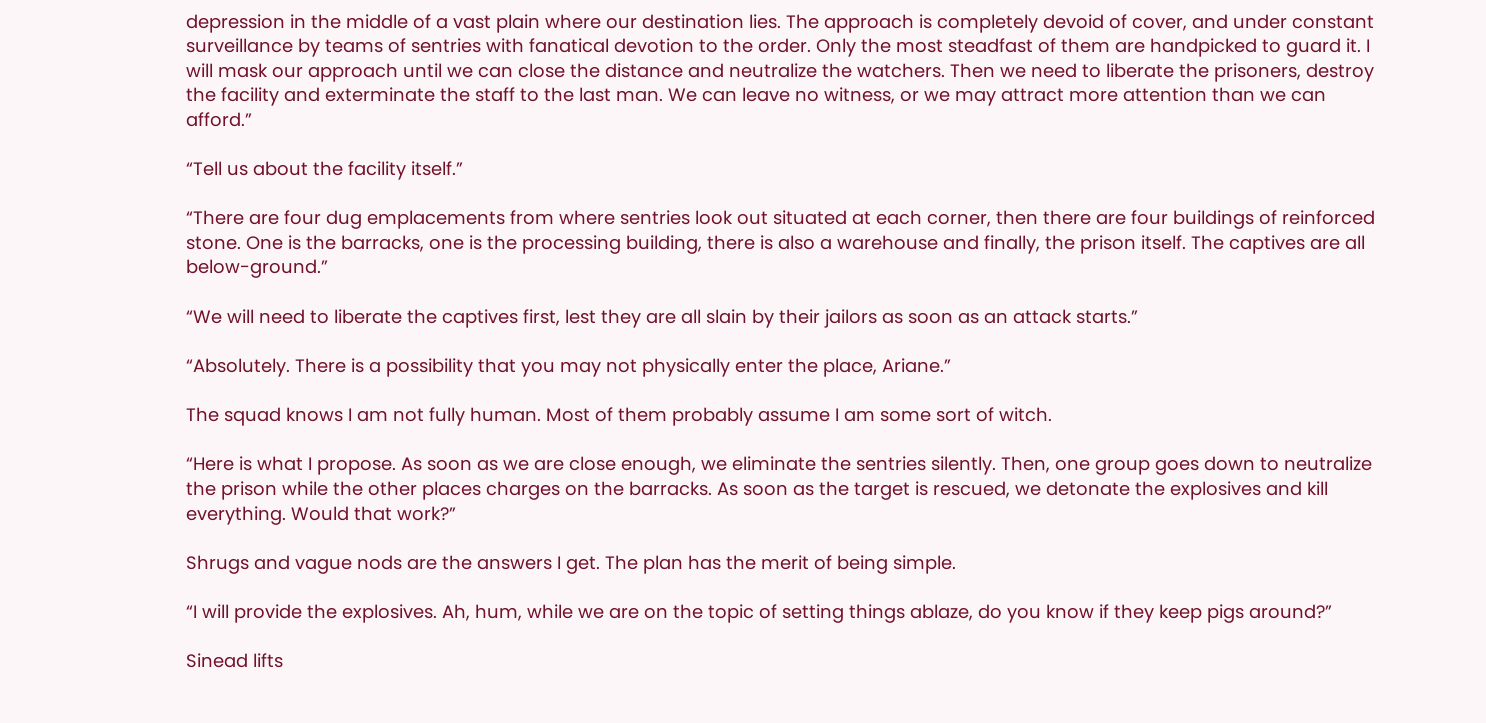depression in the middle of a vast plain where our destination lies. The approach is completely devoid of cover, and under constant surveillance by teams of sentries with fanatical devotion to the order. Only the most steadfast of them are handpicked to guard it. I will mask our approach until we can close the distance and neutralize the watchers. Then we need to liberate the prisoners, destroy the facility and exterminate the staff to the last man. We can leave no witness, or we may attract more attention than we can afford.”

“Tell us about the facility itself.”

“There are four dug emplacements from where sentries look out situated at each corner, then there are four buildings of reinforced stone. One is the barracks, one is the processing building, there is also a warehouse and finally, the prison itself. The captives are all below-ground.”

“We will need to liberate the captives first, lest they are all slain by their jailors as soon as an attack starts.”

“Absolutely. There is a possibility that you may not physically enter the place, Ariane.”

The squad knows I am not fully human. Most of them probably assume I am some sort of witch.

“Here is what I propose. As soon as we are close enough, we eliminate the sentries silently. Then, one group goes down to neutralize the prison while the other places charges on the barracks. As soon as the target is rescued, we detonate the explosives and kill everything. Would that work?”

Shrugs and vague nods are the answers I get. The plan has the merit of being simple.

“I will provide the explosives. Ah, hum, while we are on the topic of setting things ablaze, do you know if they keep pigs around?”

Sinead lifts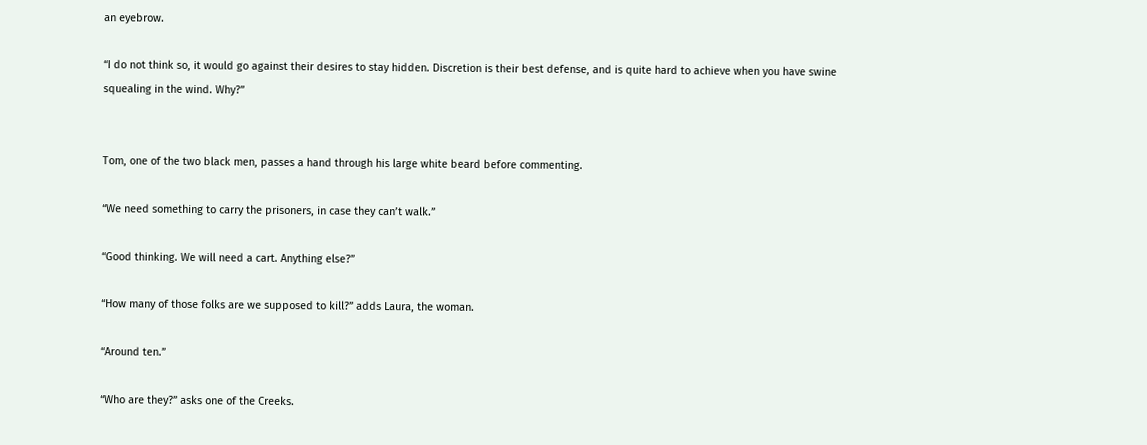an eyebrow.

“I do not think so, it would go against their desires to stay hidden. Discretion is their best defense, and is quite hard to achieve when you have swine squealing in the wind. Why?”


Tom, one of the two black men, passes a hand through his large white beard before commenting.

“We need something to carry the prisoners, in case they can’t walk.”

“Good thinking. We will need a cart. Anything else?”

“How many of those folks are we supposed to kill?” adds Laura, the woman.

“Around ten.”

“Who are they?” asks one of the Creeks.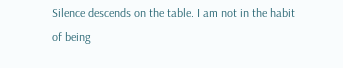Silence descends on the table. I am not in the habit of being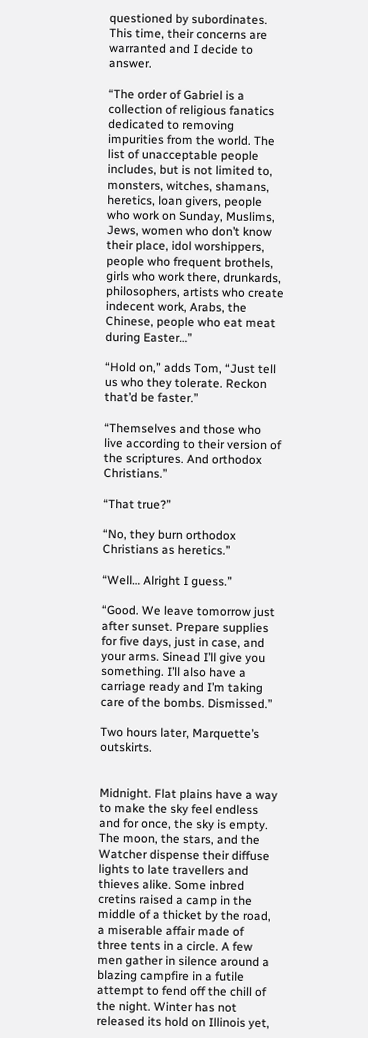questioned by subordinates. This time, their concerns are warranted and I decide to answer.

“The order of Gabriel is a collection of religious fanatics dedicated to removing impurities from the world. The list of unacceptable people includes, but is not limited to, monsters, witches, shamans, heretics, loan givers, people who work on Sunday, Muslims, Jews, women who don’t know their place, idol worshippers, people who frequent brothels, girls who work there, drunkards, philosophers, artists who create indecent work, Arabs, the Chinese, people who eat meat during Easter…”

“Hold on,” adds Tom, “Just tell us who they tolerate. Reckon that’d be faster.”

“Themselves and those who live according to their version of the scriptures. And orthodox Christians.”

“That true?”

“No, they burn orthodox Christians as heretics.”

“Well… Alright I guess.”

“Good. We leave tomorrow just after sunset. Prepare supplies for five days, just in case, and your arms. Sinead I’ll give you something. I’ll also have a carriage ready and I’m taking care of the bombs. Dismissed.”

Two hours later, Marquette’s outskirts.


Midnight. Flat plains have a way to make the sky feel endless and for once, the sky is empty. The moon, the stars, and the Watcher dispense their diffuse lights to late travellers and thieves alike. Some inbred cretins raised a camp in the middle of a thicket by the road, a miserable affair made of three tents in a circle. A few men gather in silence around a blazing campfire in a futile attempt to fend off the chill of the night. Winter has not released its hold on Illinois yet,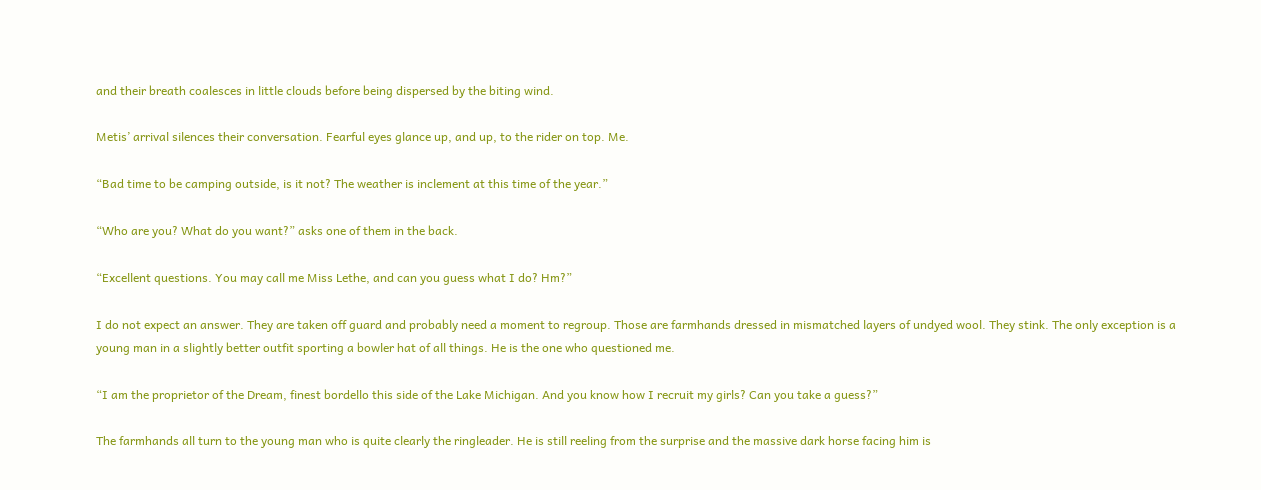and their breath coalesces in little clouds before being dispersed by the biting wind.

Metis’ arrival silences their conversation. Fearful eyes glance up, and up, to the rider on top. Me.

“Bad time to be camping outside, is it not? The weather is inclement at this time of the year.”

“Who are you? What do you want?” asks one of them in the back.

“Excellent questions. You may call me Miss Lethe, and can you guess what I do? Hm?”

I do not expect an answer. They are taken off guard and probably need a moment to regroup. Those are farmhands dressed in mismatched layers of undyed wool. They stink. The only exception is a young man in a slightly better outfit sporting a bowler hat of all things. He is the one who questioned me.

“I am the proprietor of the Dream, finest bordello this side of the Lake Michigan. And you know how I recruit my girls? Can you take a guess?”

The farmhands all turn to the young man who is quite clearly the ringleader. He is still reeling from the surprise and the massive dark horse facing him is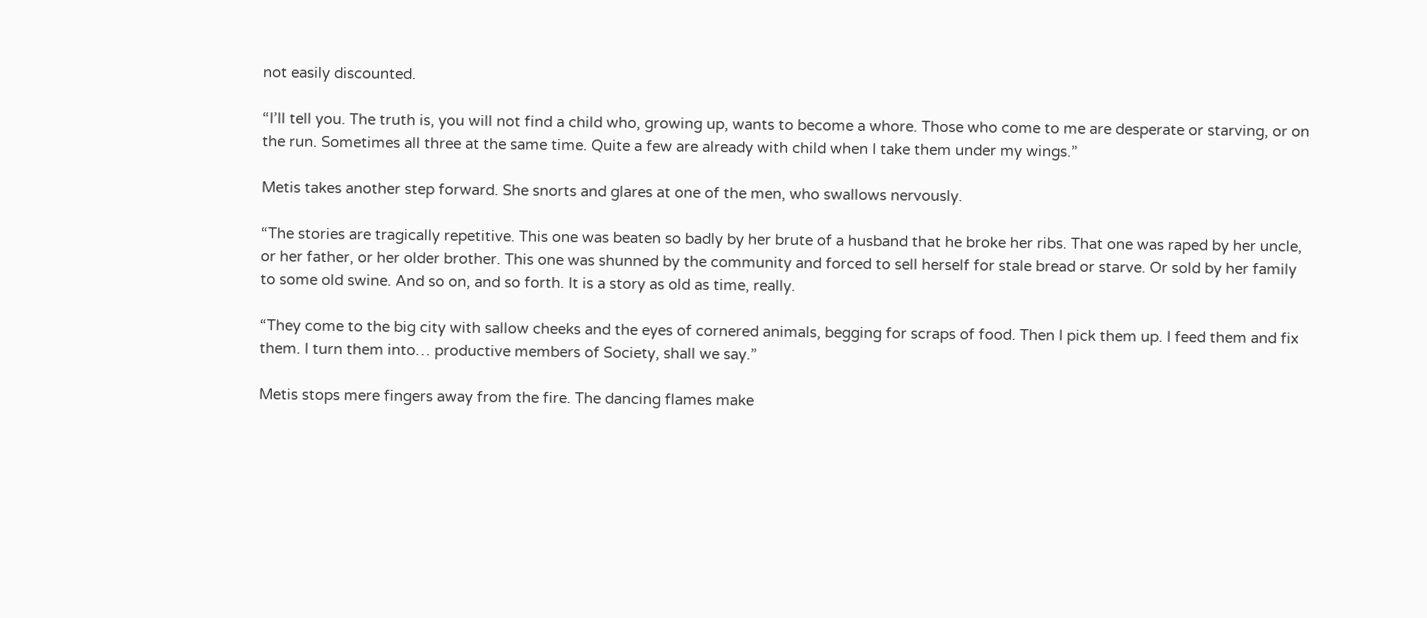not easily discounted.

“I’ll tell you. The truth is, you will not find a child who, growing up, wants to become a whore. Those who come to me are desperate or starving, or on the run. Sometimes all three at the same time. Quite a few are already with child when I take them under my wings.”

Metis takes another step forward. She snorts and glares at one of the men, who swallows nervously.

“The stories are tragically repetitive. This one was beaten so badly by her brute of a husband that he broke her ribs. That one was raped by her uncle, or her father, or her older brother. This one was shunned by the community and forced to sell herself for stale bread or starve. Or sold by her family to some old swine. And so on, and so forth. It is a story as old as time, really.

“They come to the big city with sallow cheeks and the eyes of cornered animals, begging for scraps of food. Then I pick them up. I feed them and fix them. I turn them into… productive members of Society, shall we say.”

Metis stops mere fingers away from the fire. The dancing flames make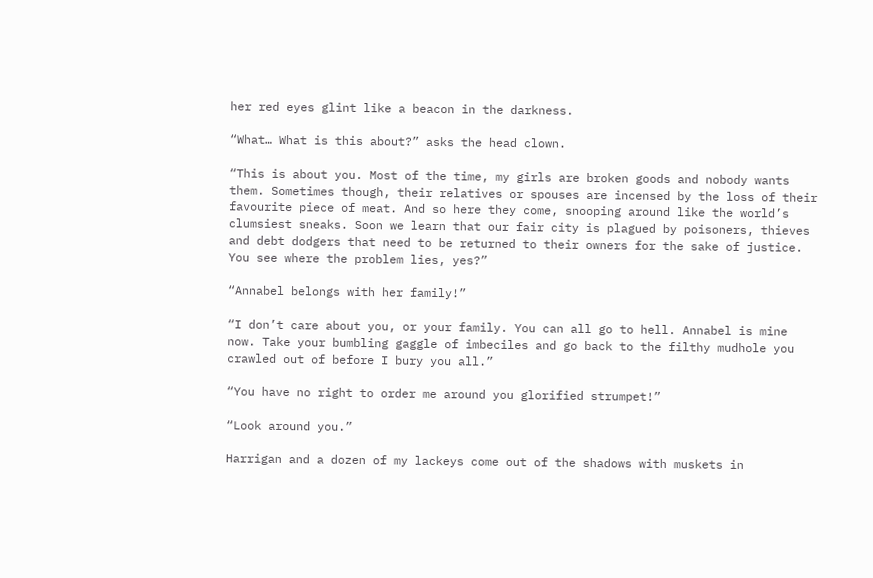her red eyes glint like a beacon in the darkness.

“What… What is this about?” asks the head clown.

“This is about you. Most of the time, my girls are broken goods and nobody wants them. Sometimes though, their relatives or spouses are incensed by the loss of their favourite piece of meat. And so here they come, snooping around like the world’s clumsiest sneaks. Soon we learn that our fair city is plagued by poisoners, thieves and debt dodgers that need to be returned to their owners for the sake of justice. You see where the problem lies, yes?”

“Annabel belongs with her family!”

“I don’t care about you, or your family. You can all go to hell. Annabel is mine now. Take your bumbling gaggle of imbeciles and go back to the filthy mudhole you crawled out of before I bury you all.”

“You have no right to order me around you glorified strumpet!”

“Look around you.”

Harrigan and a dozen of my lackeys come out of the shadows with muskets in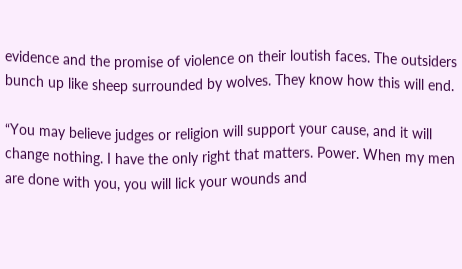evidence and the promise of violence on their loutish faces. The outsiders bunch up like sheep surrounded by wolves. They know how this will end.

“You may believe judges or religion will support your cause, and it will change nothing. I have the only right that matters. Power. When my men are done with you, you will lick your wounds and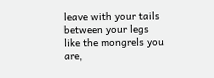leave with your tails between your legs like the mongrels you are,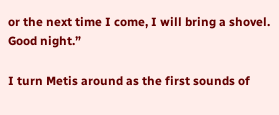or the next time I come, I will bring a shovel. Good night.”

I turn Metis around as the first sounds of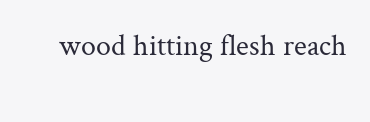wood hitting flesh reach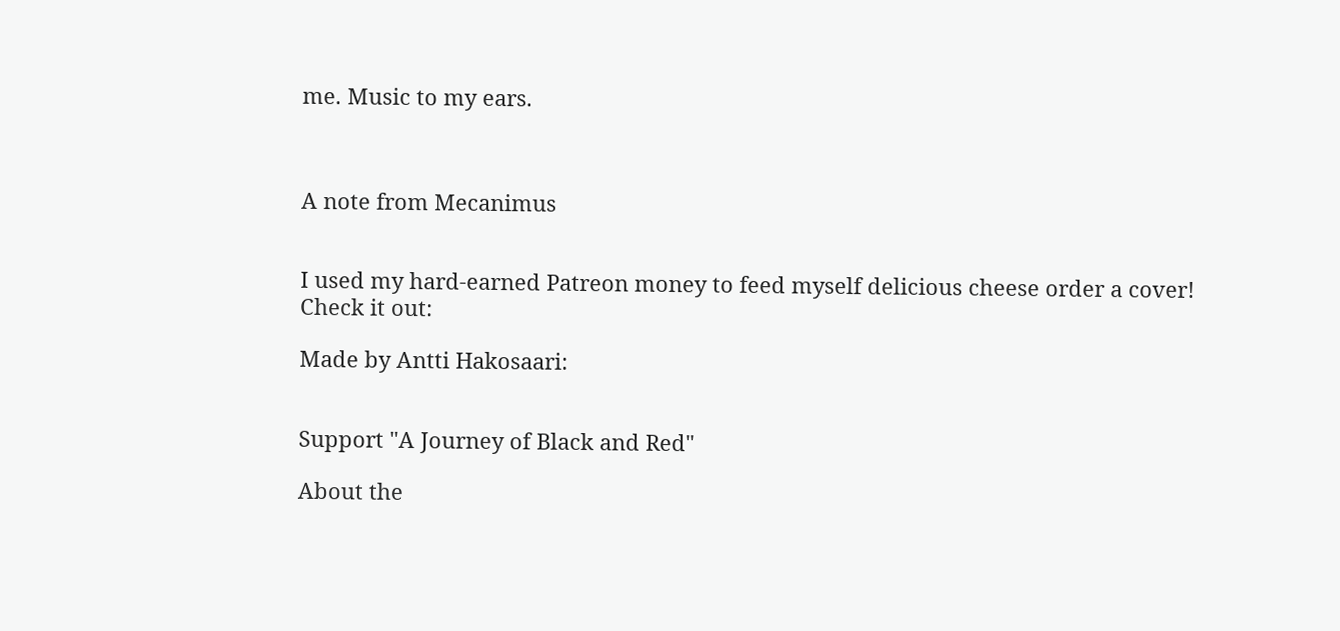me. Music to my ears.



A note from Mecanimus


I used my hard-earned Patreon money to feed myself delicious cheese order a cover! Check it out:

Made by Antti Hakosaari:


Support "A Journey of Black and Red"

About the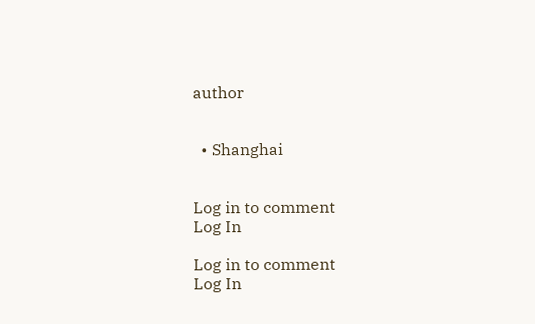author


  • Shanghai


Log in to comment
Log In

Log in to comment
Log In